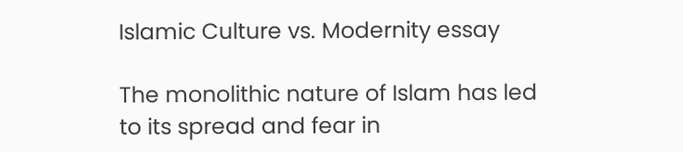Islamic Culture vs. Modernity essay

The monolithic nature of Islam has led to its spread and fear in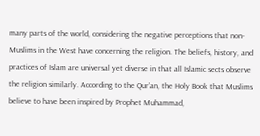many parts of the world, considering the negative perceptions that non-Muslims in the West have concerning the religion. The beliefs, history, and practices of Islam are universal yet diverse in that all Islamic sects observe the religion similarly. According to the Qur’an, the Holy Book that Muslims believe to have been inspired by Prophet Muhammad,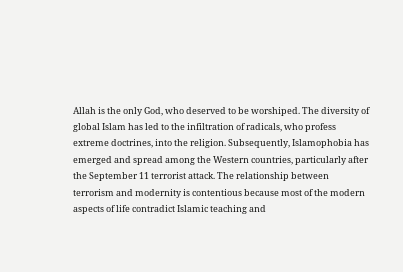Allah is the only God, who deserved to be worshiped. The diversity of global Islam has led to the infiltration of radicals, who profess extreme doctrines, into the religion. Subsequently, Islamophobia has emerged and spread among the Western countries, particularly after the September 11 terrorist attack. The relationship between terrorism and modernity is contentious because most of the modern aspects of life contradict Islamic teaching and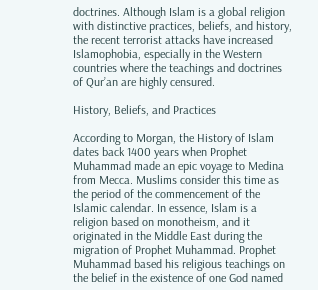doctrines. Although Islam is a global religion with distinctive practices, beliefs, and history, the recent terrorist attacks have increased Islamophobia, especially in the Western countries where the teachings and doctrines of Qur’an are highly censured.

History, Beliefs, and Practices

According to Morgan, the History of Islam dates back 1400 years when Prophet Muhammad made an epic voyage to Medina from Mecca. Muslims consider this time as the period of the commencement of the Islamic calendar. In essence, Islam is a religion based on monotheism, and it originated in the Middle East during the migration of Prophet Muhammad. Prophet Muhammad based his religious teachings on the belief in the existence of one God named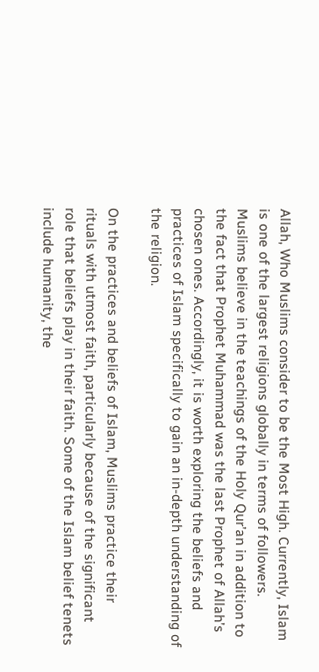Allah, Who Muslims consider to be the Most High. Currently, Islam is one of the largest religions globally in terms of followers. Muslims believe in the teachings of the Holy Qur’an in addition to the fact that Prophet Muhammad was the last Prophet of Allah’s chosen ones. Accordingly, it is worth exploring the beliefs and practices of Islam specifically to gain an in-depth understanding of the religion.

On the practices and beliefs of Islam, Muslims practice their rituals with utmost faith, particularly because of the significant role that beliefs play in their faith. Some of the Islam belief tenets include humanity, the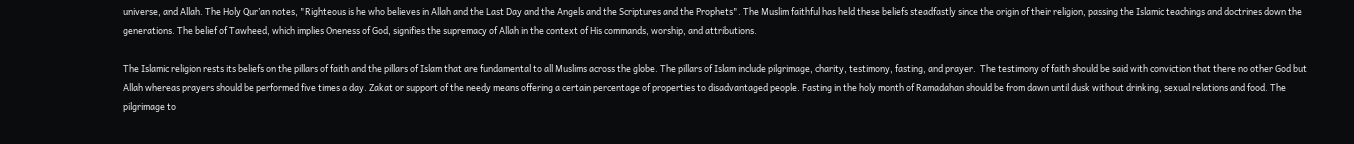universe, and Allah. The Holy Qur’an notes, "Righteous is he who believes in Allah and the Last Day and the Angels and the Scriptures and the Prophets". The Muslim faithful has held these beliefs steadfastly since the origin of their religion, passing the Islamic teachings and doctrines down the generations. The belief of Tawheed, which implies Oneness of God, signifies the supremacy of Allah in the context of His commands, worship, and attributions.

The Islamic religion rests its beliefs on the pillars of faith and the pillars of Islam that are fundamental to all Muslims across the globe. The pillars of Islam include pilgrimage, charity, testimony, fasting, and prayer.  The testimony of faith should be said with conviction that there no other God but Allah whereas prayers should be performed five times a day. Zakat or support of the needy means offering a certain percentage of properties to disadvantaged people. Fasting in the holy month of Ramadahan should be from dawn until dusk without drinking, sexual relations and food. The pilgrimage to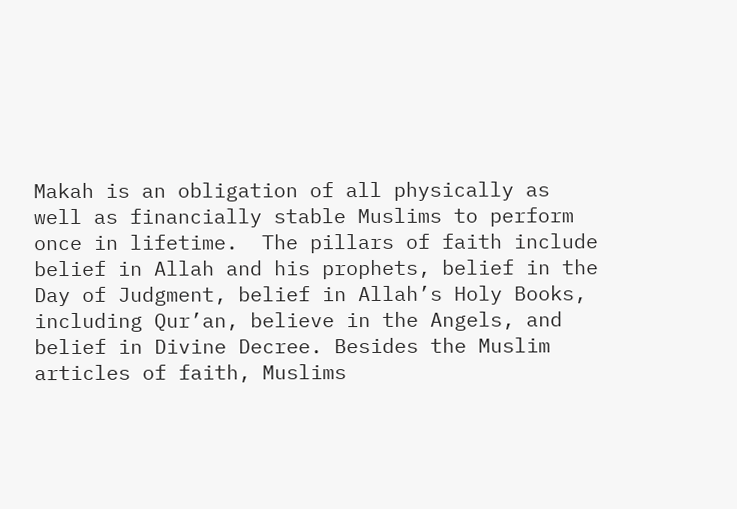Makah is an obligation of all physically as well as financially stable Muslims to perform once in lifetime.  The pillars of faith include belief in Allah and his prophets, belief in the Day of Judgment, belief in Allah’s Holy Books, including Qur’an, believe in the Angels, and belief in Divine Decree. Besides the Muslim articles of faith, Muslims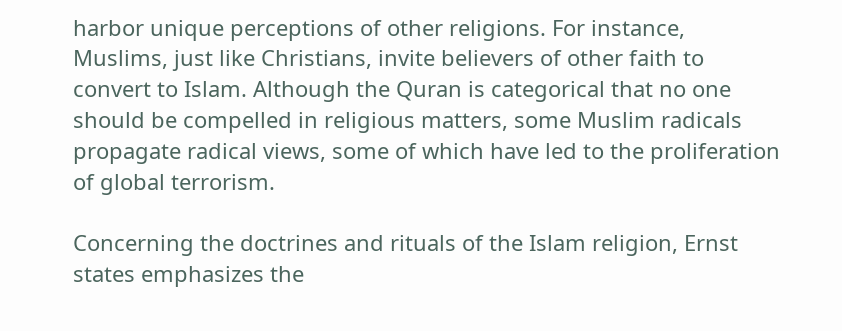harbor unique perceptions of other religions. For instance, Muslims, just like Christians, invite believers of other faith to convert to Islam. Although the Quran is categorical that no one should be compelled in religious matters, some Muslim radicals propagate radical views, some of which have led to the proliferation of global terrorism.

Concerning the doctrines and rituals of the Islam religion, Ernst states emphasizes the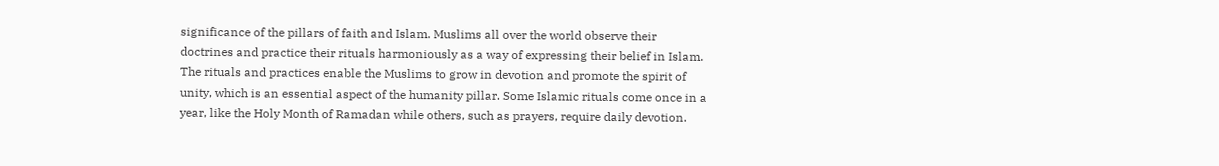significance of the pillars of faith and Islam. Muslims all over the world observe their doctrines and practice their rituals harmoniously as a way of expressing their belief in Islam. The rituals and practices enable the Muslims to grow in devotion and promote the spirit of unity, which is an essential aspect of the humanity pillar. Some Islamic rituals come once in a year, like the Holy Month of Ramadan while others, such as prayers, require daily devotion.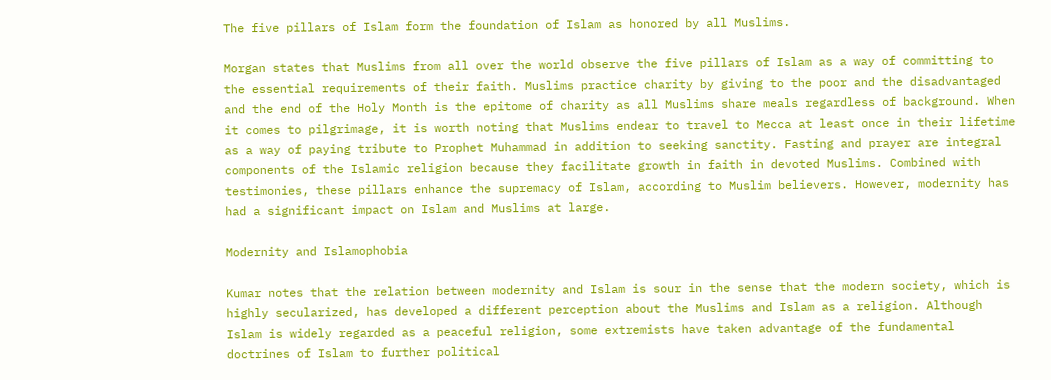The five pillars of Islam form the foundation of Islam as honored by all Muslims.

Morgan states that Muslims from all over the world observe the five pillars of Islam as a way of committing to the essential requirements of their faith. Muslims practice charity by giving to the poor and the disadvantaged and the end of the Holy Month is the epitome of charity as all Muslims share meals regardless of background. When it comes to pilgrimage, it is worth noting that Muslims endear to travel to Mecca at least once in their lifetime as a way of paying tribute to Prophet Muhammad in addition to seeking sanctity. Fasting and prayer are integral components of the Islamic religion because they facilitate growth in faith in devoted Muslims. Combined with testimonies, these pillars enhance the supremacy of Islam, according to Muslim believers. However, modernity has had a significant impact on Islam and Muslims at large.

Modernity and Islamophobia

Kumar notes that the relation between modernity and Islam is sour in the sense that the modern society, which is highly secularized, has developed a different perception about the Muslims and Islam as a religion. Although Islam is widely regarded as a peaceful religion, some extremists have taken advantage of the fundamental doctrines of Islam to further political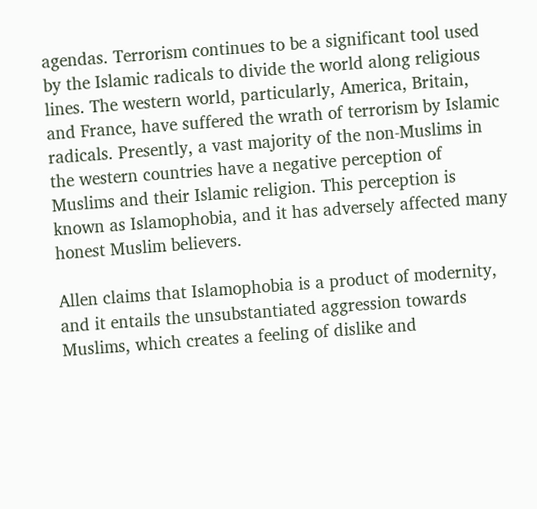agendas. Terrorism continues to be a significant tool used by the Islamic radicals to divide the world along religious lines. The western world, particularly, America, Britain, and France, have suffered the wrath of terrorism by Islamic radicals. Presently, a vast majority of the non-Muslims in the western countries have a negative perception of Muslims and their Islamic religion. This perception is known as Islamophobia, and it has adversely affected many honest Muslim believers.

Allen claims that Islamophobia is a product of modernity, and it entails the unsubstantiated aggression towards Muslims, which creates a feeling of dislike and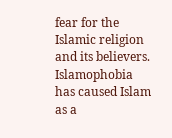fear for the Islamic religion and its believers. Islamophobia has caused Islam as a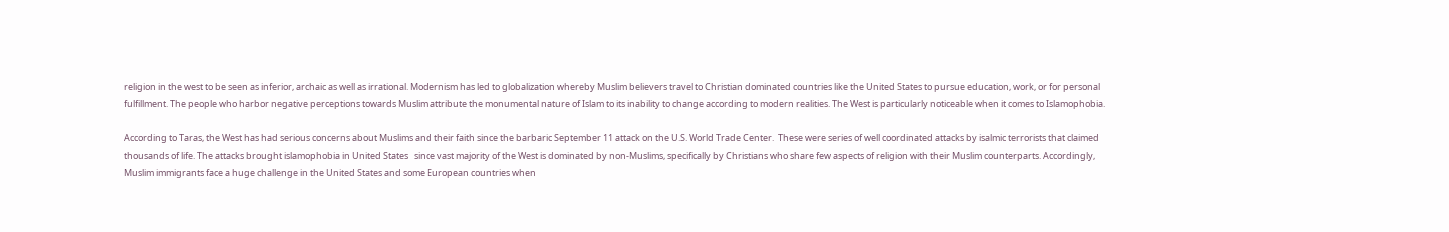religion in the west to be seen as inferior, archaic as well as irrational. Modernism has led to globalization whereby Muslim believers travel to Christian dominated countries like the United States to pursue education, work, or for personal fulfillment. The people who harbor negative perceptions towards Muslim attribute the monumental nature of Islam to its inability to change according to modern realities. The West is particularly noticeable when it comes to Islamophobia.

According to Taras, the West has had serious concerns about Muslims and their faith since the barbaric September 11 attack on the U.S. World Trade Center.  These were series of well coordinated attacks by isalmic terrorists that claimed thousands of life. The attacks brought islamophobia in United States   since vast majority of the West is dominated by non-Muslims, specifically by Christians who share few aspects of religion with their Muslim counterparts. Accordingly, Muslim immigrants face a huge challenge in the United States and some European countries when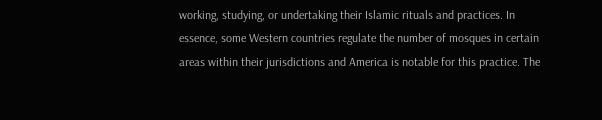working, studying, or undertaking their Islamic rituals and practices. In essence, some Western countries regulate the number of mosques in certain areas within their jurisdictions and America is notable for this practice. The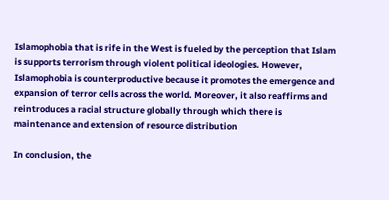Islamophobia that is rife in the West is fueled by the perception that Islam is supports terrorism through violent political ideologies. However, Islamophobia is counterproductive because it promotes the emergence and expansion of terror cells across the world. Moreover, it also reaffirms and reintroduces a racial structure globally through which there is maintenance and extension of resource distribution

In conclusion, the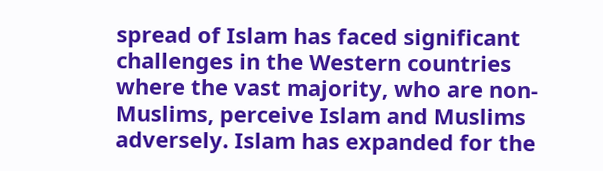spread of Islam has faced significant challenges in the Western countries where the vast majority, who are non-Muslims, perceive Islam and Muslims adversely. Islam has expanded for the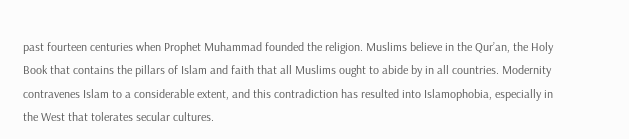past fourteen centuries when Prophet Muhammad founded the religion. Muslims believe in the Qur’an, the Holy Book that contains the pillars of Islam and faith that all Muslims ought to abide by in all countries. Modernity contravenes Islam to a considerable extent, and this contradiction has resulted into Islamophobia, especially in the West that tolerates secular cultures.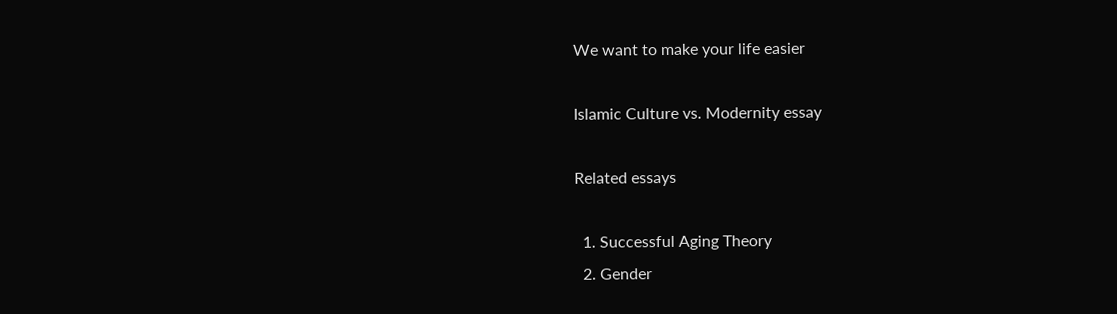We want to make your life easier

Islamic Culture vs. Modernity essay

Related essays

  1. Successful Aging Theory
  2. Gender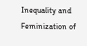Inequality and Feminization of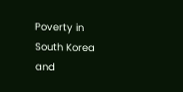Poverty in South Korea and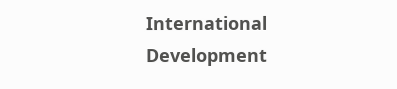International Development